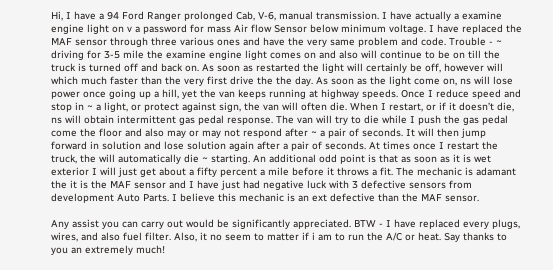Hi, I have a 94 Ford Ranger prolonged Cab, V-6, manual transmission. I have actually a examine engine light on v a password for mass Air flow Sensor below minimum voltage. I have replaced the MAF sensor through three various ones and have the very same problem and code. Trouble - ~ driving for 3-5 mile the examine engine light comes on and also will continue to be on till the truck is turned off and back on. As soon as restarted the light will certainly be off, however will which much faster than the very first drive the the day. As soon as the light come on, ns will lose power once going up a hill, yet the van keeps running at highway speeds. Once I reduce speed and stop in ~ a light, or protect against sign, the van will often die. When I restart, or if it doesn’t die, ns will obtain intermittent gas pedal response. The van will try to die while I push the gas pedal come the floor and also may or may not respond after ~ a pair of seconds. It will then jump forward in solution and lose solution again after a pair of seconds. At times once I restart the truck, the will automatically die ~ starting. An additional odd point is that as soon as it is wet exterior I will just get about a fifty percent a mile before it throws a fit. The mechanic is adamant the it is the MAF sensor and I have just had negative luck with 3 defective sensors from development Auto Parts. I believe this mechanic is an ext defective than the MAF sensor.

Any assist you can carry out would be significantly appreciated. BTW - I have replaced every plugs, wires, and also fuel filter. Also, it no seem to matter if i am to run the A/C or heat. Say thanks to you an extremely much!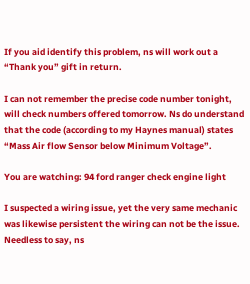If you aid identify this problem, ns will work out a “Thank you” gift in return.

I can not remember the precise code number tonight, will check numbers offered tomorrow. Ns do understand that the code (according to my Haynes manual) states “Mass Air flow Sensor below Minimum Voltage”.

You are watching: 94 ford ranger check engine light

I suspected a wiring issue, yet the very same mechanic was likewise persistent the wiring can not be the issue. Needless to say, ns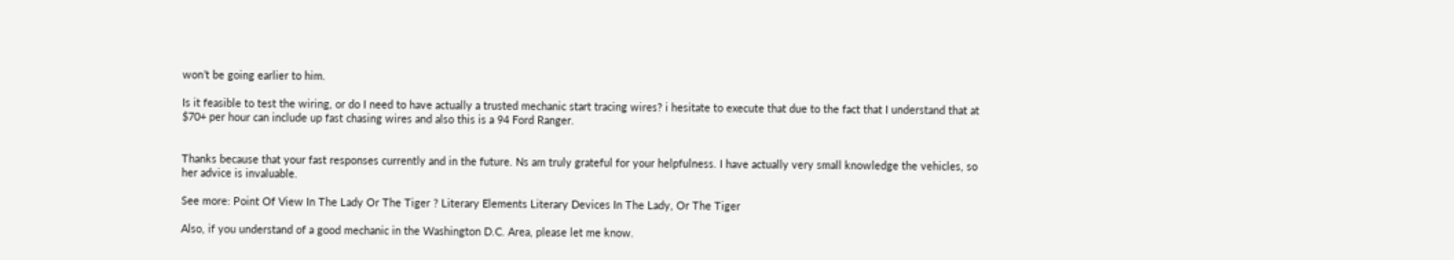won’t be going earlier to him.

Is it feasible to test the wiring, or do I need to have actually a trusted mechanic start tracing wires? i hesitate to execute that due to the fact that I understand that at $70+ per hour can include up fast chasing wires and also this is a 94 Ford Ranger.


Thanks because that your fast responses currently and in the future. Ns am truly grateful for your helpfulness. I have actually very small knowledge the vehicles, so her advice is invaluable.

See more: Point Of View In The Lady Or The Tiger ? Literary Elements Literary Devices In The Lady, Or The Tiger

Also, if you understand of a good mechanic in the Washington D.C. Area, please let me know.